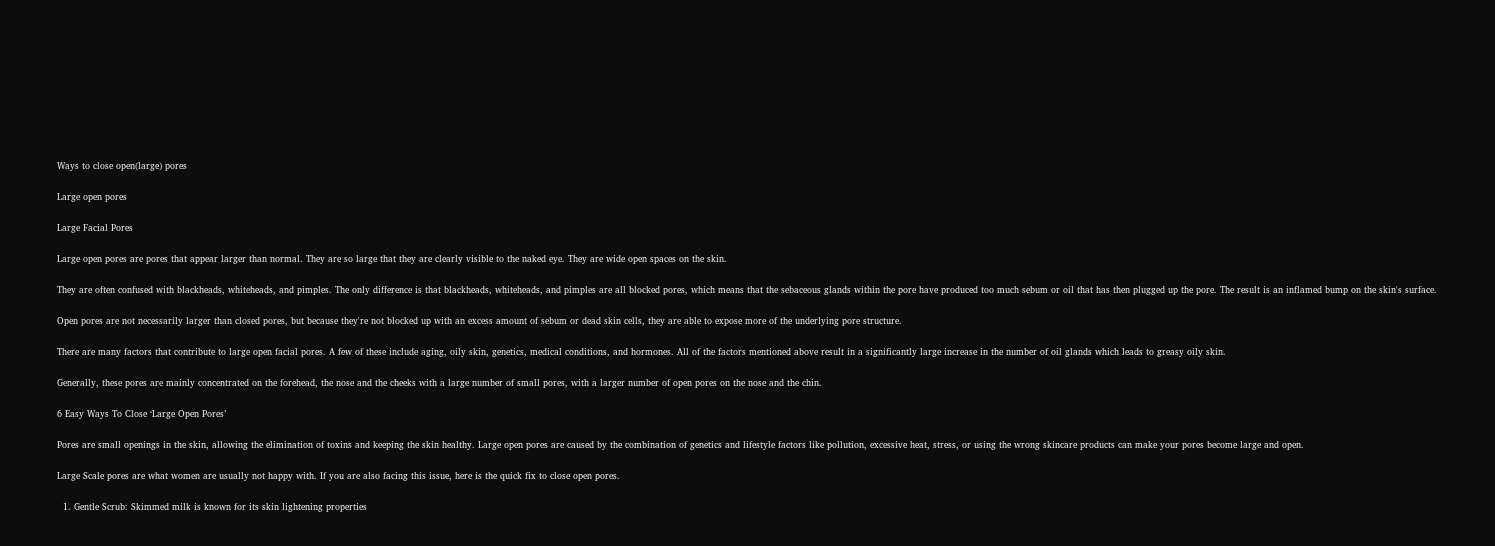Ways to close open(large) pores

Large open pores

Large Facial Pores

Large open pores are pores that appear larger than normal. They are so large that they are clearly visible to the naked eye. They are wide open spaces on the skin.

They are often confused with blackheads, whiteheads, and pimples. The only difference is that blackheads, whiteheads, and pimples are all blocked pores, which means that the sebaceous glands within the pore have produced too much sebum or oil that has then plugged up the pore. The result is an inflamed bump on the skin's surface.

Open pores are not necessarily larger than closed pores, but because they're not blocked up with an excess amount of sebum or dead skin cells, they are able to expose more of the underlying pore structure.

There are many factors that contribute to large open facial pores. A few of these include aging, oily skin, genetics, medical conditions, and hormones. All of the factors mentioned above result in a significantly large increase in the number of oil glands which leads to greasy oily skin.

Generally, these pores are mainly concentrated on the forehead, the nose and the cheeks with a large number of small pores, with a larger number of open pores on the nose and the chin.

6 Easy Ways To Close ‘Large Open Pores’

Pores are small openings in the skin, allowing the elimination of toxins and keeping the skin healthy. Large open pores are caused by the combination of genetics and lifestyle factors like pollution, excessive heat, stress, or using the wrong skincare products can make your pores become large and open.

Large Scale pores are what women are usually not happy with. If you are also facing this issue, here is the quick fix to close open pores.

  1. Gentle Scrub: Skimmed milk is known for its skin lightening properties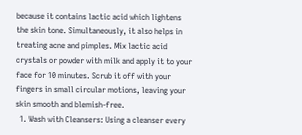because it contains lactic acid which lightens the skin tone. Simultaneously, it also helps in treating acne and pimples. Mix lactic acid crystals or powder with milk and apply it to your face for 10 minutes. Scrub it off with your fingers in small circular motions, leaving your skin smooth and blemish-free.
  1. Wash with Cleansers: Using a cleanser every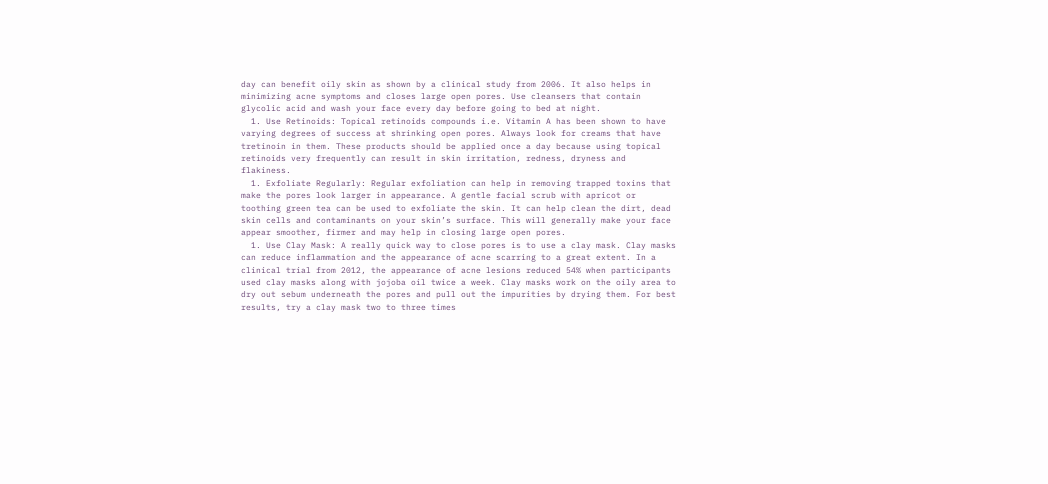day can benefit oily skin as shown by a clinical study from 2006. It also helps in minimizing acne symptoms and closes large open pores. Use cleansers that contain glycolic acid and wash your face every day before going to bed at night.
  1. Use Retinoids: Topical retinoids compounds i.e. Vitamin A has been shown to have varying degrees of success at shrinking open pores. Always look for creams that have tretinoin in them. These products should be applied once a day because using topical retinoids very frequently can result in skin irritation, redness, dryness and flakiness.
  1. Exfoliate Regularly: Regular exfoliation can help in removing trapped toxins that make the pores look larger in appearance. A gentle facial scrub with apricot or toothing green tea can be used to exfoliate the skin. It can help clean the dirt, dead skin cells and contaminants on your skin’s surface. This will generally make your face appear smoother, firmer and may help in closing large open pores.
  1. Use Clay Mask: A really quick way to close pores is to use a clay mask. Clay masks can reduce inflammation and the appearance of acne scarring to a great extent. In a clinical trial from 2012, the appearance of acne lesions reduced 54% when participants used clay masks along with jojoba oil twice a week. Clay masks work on the oily area to dry out sebum underneath the pores and pull out the impurities by drying them. For best results, try a clay mask two to three times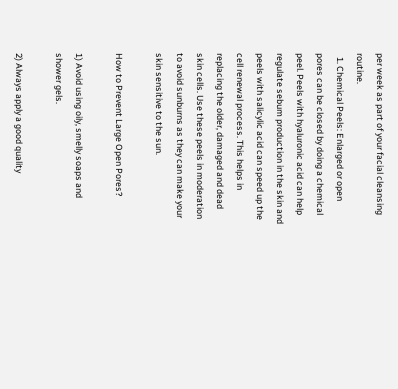per week as part of your facial cleansing routine.
  1. Chemical Peels: Enlarged or open pores can be closed by doing a chemical peel. Peels with hyaluronic acid can help regulate sebum production in the skin and peels with salicylic acid can speed up the cell renewal process. This helps in replacing the older, damaged and dead skin cells. Use these peels in moderation to avoid sunburns as they can make your skin sensitive to the sun.

How to Prevent Large Open Pores?

1) Avoid using oily, smelly soaps and shower gels.

2) Always apply a good quality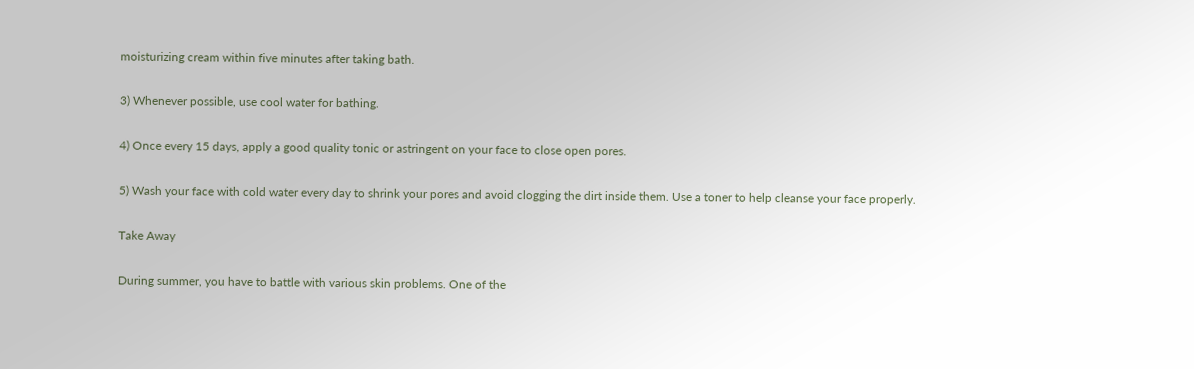moisturizing cream within five minutes after taking bath.

3) Whenever possible, use cool water for bathing.

4) Once every 15 days, apply a good quality tonic or astringent on your face to close open pores.

5) Wash your face with cold water every day to shrink your pores and avoid clogging the dirt inside them. Use a toner to help cleanse your face properly.

Take Away

During summer, you have to battle with various skin problems. One of the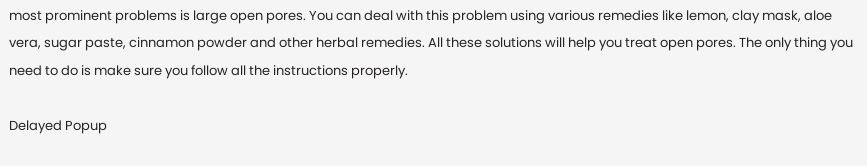most prominent problems is large open pores. You can deal with this problem using various remedies like lemon, clay mask, aloe vera, sugar paste, cinnamon powder and other herbal remedies. All these solutions will help you treat open pores. The only thing you need to do is make sure you follow all the instructions properly.

Delayed Popup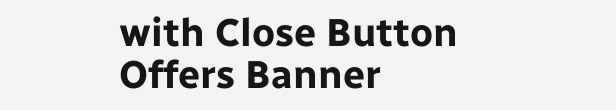with Close Button
Offers Banner